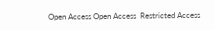Open Access Open Access  Restricted Access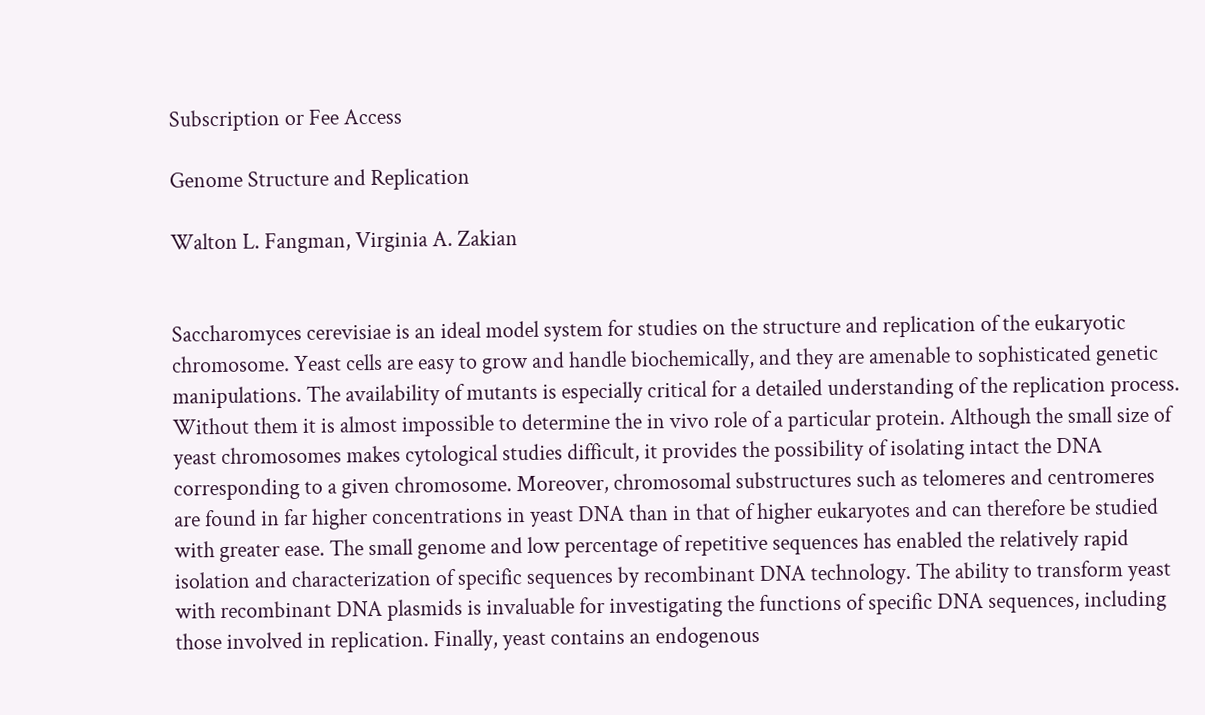Subscription or Fee Access

Genome Structure and Replication

Walton L. Fangman, Virginia A. Zakian


Saccharomyces cerevisiae is an ideal model system for studies on the structure and replication of the eukaryotic chromosome. Yeast cells are easy to grow and handle biochemically, and they are amenable to sophisticated genetic manipulations. The availability of mutants is especially critical for a detailed understanding of the replication process. Without them it is almost impossible to determine the in vivo role of a particular protein. Although the small size of yeast chromosomes makes cytological studies difficult, it provides the possibility of isolating intact the DNA corresponding to a given chromosome. Moreover, chromosomal substructures such as telomeres and centromeres are found in far higher concentrations in yeast DNA than in that of higher eukaryotes and can therefore be studied with greater ease. The small genome and low percentage of repetitive sequences has enabled the relatively rapid isolation and characterization of specific sequences by recombinant DNA technology. The ability to transform yeast with recombinant DNA plasmids is invaluable for investigating the functions of specific DNA sequences, including those involved in replication. Finally, yeast contains an endogenous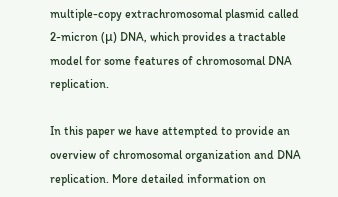multiple-copy extrachromosomal plasmid called 2-micron (μ) DNA, which provides a tractable model for some features of chromosomal DNA replication.

In this paper we have attempted to provide an overview of chromosomal organization and DNA replication. More detailed information on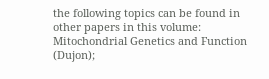the following topics can be found in other papers in this volume: Mitochondrial Genetics and Function (Dujon);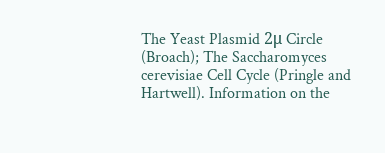The Yeast Plasmid 2μ Circle (Broach); The Saccharomyces cerevisiae Cell Cycle (Pringle and Hartwell). Information on the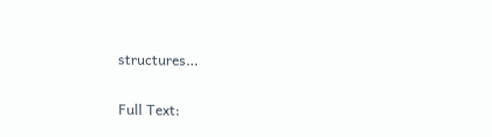structures...

Full Text: